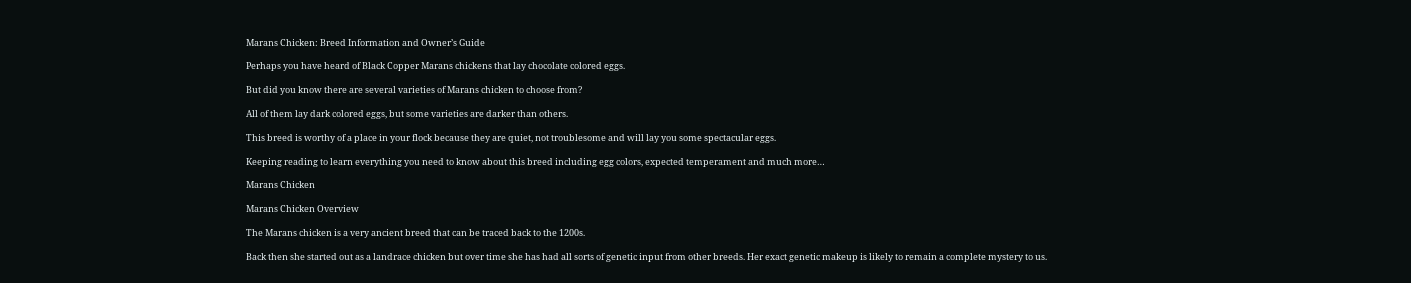Marans Chicken: Breed Information and Owner’s Guide

Perhaps you have heard of Black Copper Marans chickens that lay chocolate colored eggs.

But did you know there are several varieties of Marans chicken to choose from?

All of them lay dark colored eggs, but some varieties are darker than others.

This breed is worthy of a place in your flock because they are quiet, not troublesome and will lay you some spectacular eggs.

Keeping reading to learn everything you need to know about this breed including egg colors, expected temperament and much more…

Marans Chicken

Marans Chicken Overview

The Marans chicken is a very ancient breed that can be traced back to the 1200s.

Back then she started out as a landrace chicken but over time she has had all sorts of genetic input from other breeds. Her exact genetic makeup is likely to remain a complete mystery to us.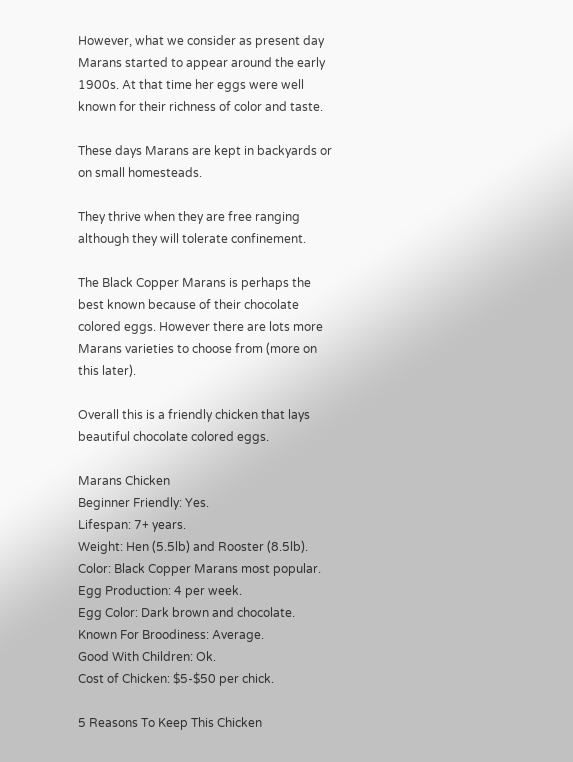However, what we consider as present day Marans started to appear around the early 1900s. At that time her eggs were well known for their richness of color and taste.

These days Marans are kept in backyards or on small homesteads.

They thrive when they are free ranging although they will tolerate confinement.

The Black Copper Marans is perhaps the best known because of their chocolate colored eggs. However there are lots more Marans varieties to choose from (more on this later).

Overall this is a friendly chicken that lays beautiful chocolate colored eggs.

Marans Chicken
Beginner Friendly: Yes.
Lifespan: 7+ years.
Weight: Hen (5.5lb) and Rooster (8.5lb).
Color: Black Copper Marans most popular.
Egg Production: 4 per week.
Egg Color: Dark brown and chocolate.
Known For Broodiness: Average.
Good With Children: Ok.
Cost of Chicken: $5-$50 per chick.

5 Reasons To Keep This Chicken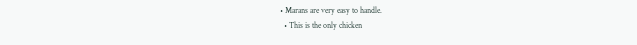• Marans are very easy to handle.
  • This is the only chicken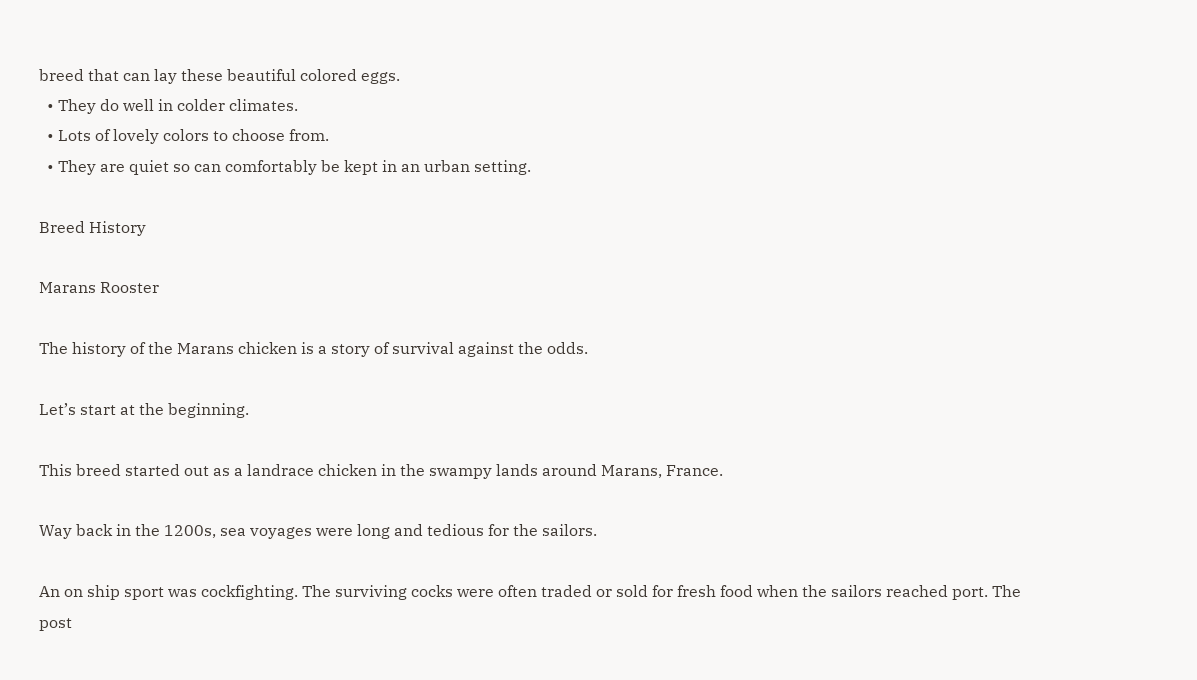breed that can lay these beautiful colored eggs.
  • They do well in colder climates.
  • Lots of lovely colors to choose from.
  • They are quiet so can comfortably be kept in an urban setting.

Breed History

Marans Rooster

The history of the Marans chicken is a story of survival against the odds.

Let’s start at the beginning.

This breed started out as a landrace chicken in the swampy lands around Marans, France.

Way back in the 1200s, sea voyages were long and tedious for the sailors.

An on ship sport was cockfighting. The surviving cocks were often traded or sold for fresh food when the sailors reached port. The post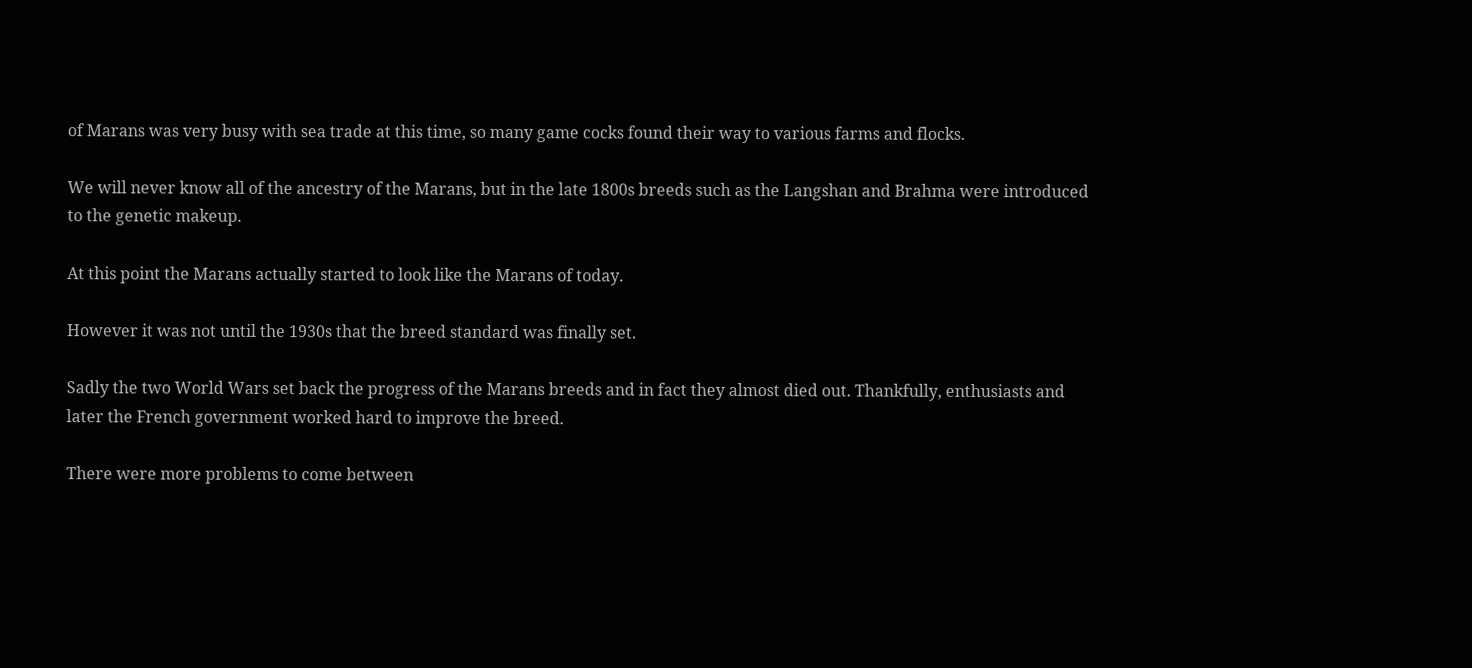of Marans was very busy with sea trade at this time, so many game cocks found their way to various farms and flocks.

We will never know all of the ancestry of the Marans, but in the late 1800s breeds such as the Langshan and Brahma were introduced to the genetic makeup.

At this point the Marans actually started to look like the Marans of today.

However it was not until the 1930s that the breed standard was finally set.

Sadly the two World Wars set back the progress of the Marans breeds and in fact they almost died out. Thankfully, enthusiasts and later the French government worked hard to improve the breed.

There were more problems to come between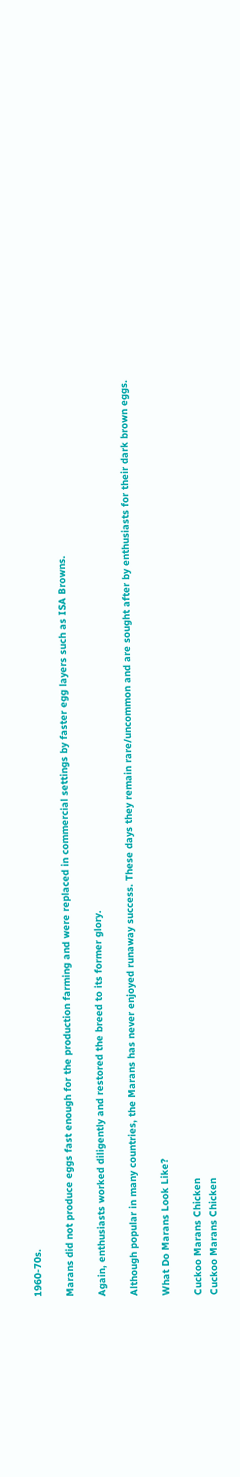1960-70s.

Marans did not produce eggs fast enough for the production farming and were replaced in commercial settings by faster egg layers such as ISA Browns.

Again, enthusiasts worked diligently and restored the breed to its former glory.

Although popular in many countries, the Marans has never enjoyed runaway success. These days they remain rare/uncommon and are sought after by enthusiasts for their dark brown eggs.

What Do Marans Look Like?

Cuckoo Marans Chicken
Cuckoo Marans Chicken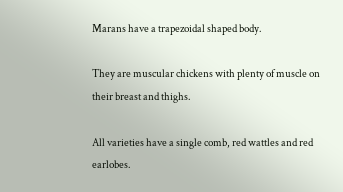Marans have a trapezoidal shaped body.

They are muscular chickens with plenty of muscle on their breast and thighs.

All varieties have a single comb, red wattles and red earlobes.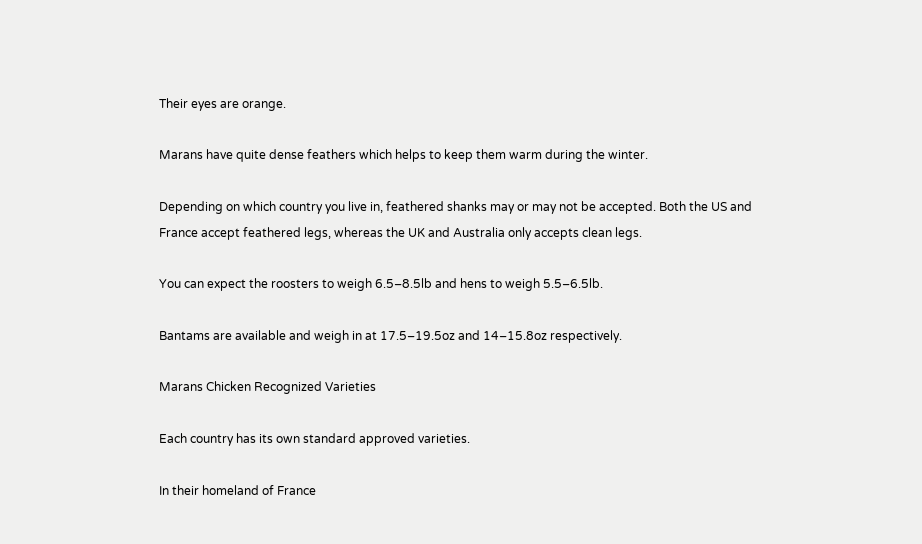Their eyes are orange.

Marans have quite dense feathers which helps to keep them warm during the winter.

Depending on which country you live in, feathered shanks may or may not be accepted. Both the US and France accept feathered legs, whereas the UK and Australia only accepts clean legs.

You can expect the roosters to weigh 6.5–8.5lb and hens to weigh 5.5–6.5lb.

Bantams are available and weigh in at 17.5–19.5oz and 14–15.8oz respectively.

Marans Chicken Recognized Varieties

Each country has its own standard approved varieties.

In their homeland of France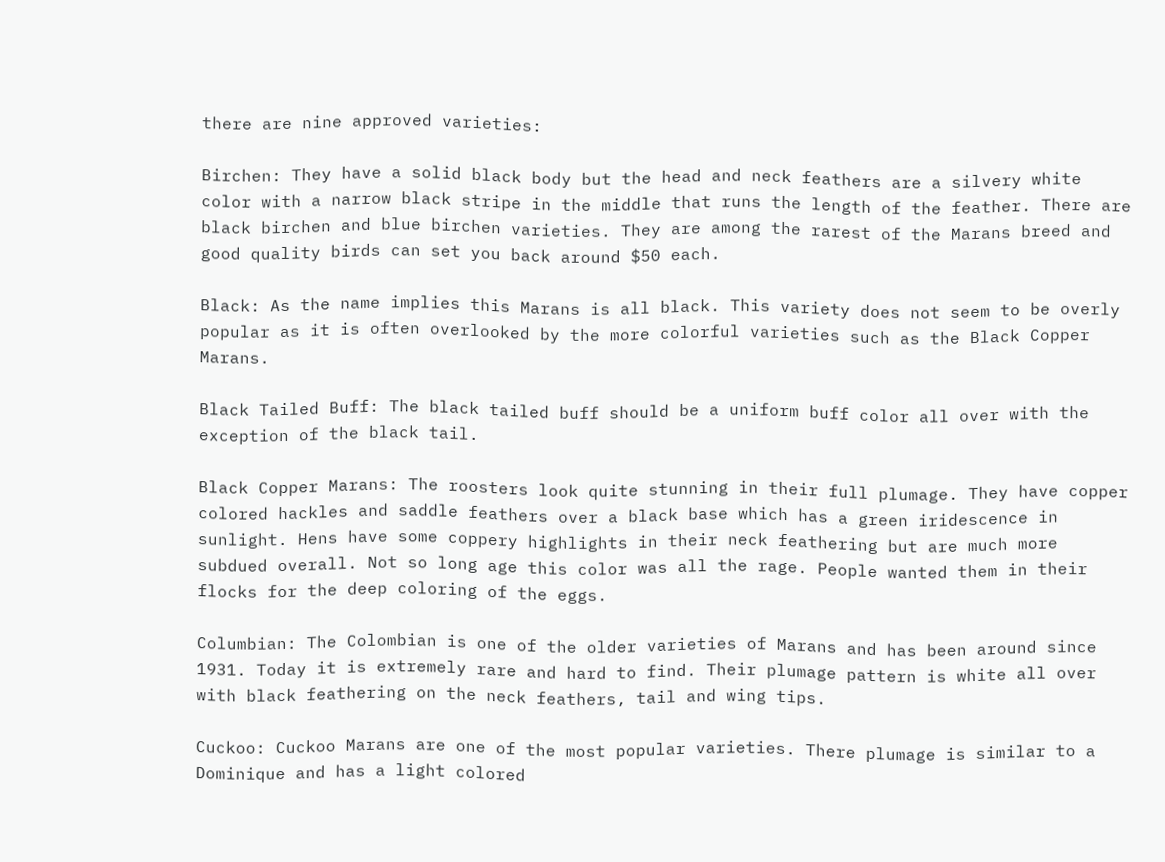there are nine approved varieties:

Birchen: They have a solid black body but the head and neck feathers are a silvery white color with a narrow black stripe in the middle that runs the length of the feather. There are black birchen and blue birchen varieties. They are among the rarest of the Marans breed and good quality birds can set you back around $50 each.

Black: As the name implies this Marans is all black. This variety does not seem to be overly popular as it is often overlooked by the more colorful varieties such as the Black Copper Marans.

Black Tailed Buff: The black tailed buff should be a uniform buff color all over with the exception of the black tail.

Black Copper Marans: The roosters look quite stunning in their full plumage. They have copper colored hackles and saddle feathers over a black base which has a green iridescence in sunlight. Hens have some coppery highlights in their neck feathering but are much more subdued overall. Not so long age this color was all the rage. People wanted them in their flocks for the deep coloring of the eggs.

Columbian: The Colombian is one of the older varieties of Marans and has been around since 1931. Today it is extremely rare and hard to find. Their plumage pattern is white all over with black feathering on the neck feathers, tail and wing tips.

Cuckoo: Cuckoo Marans are one of the most popular varieties. There plumage is similar to a Dominique and has a light colored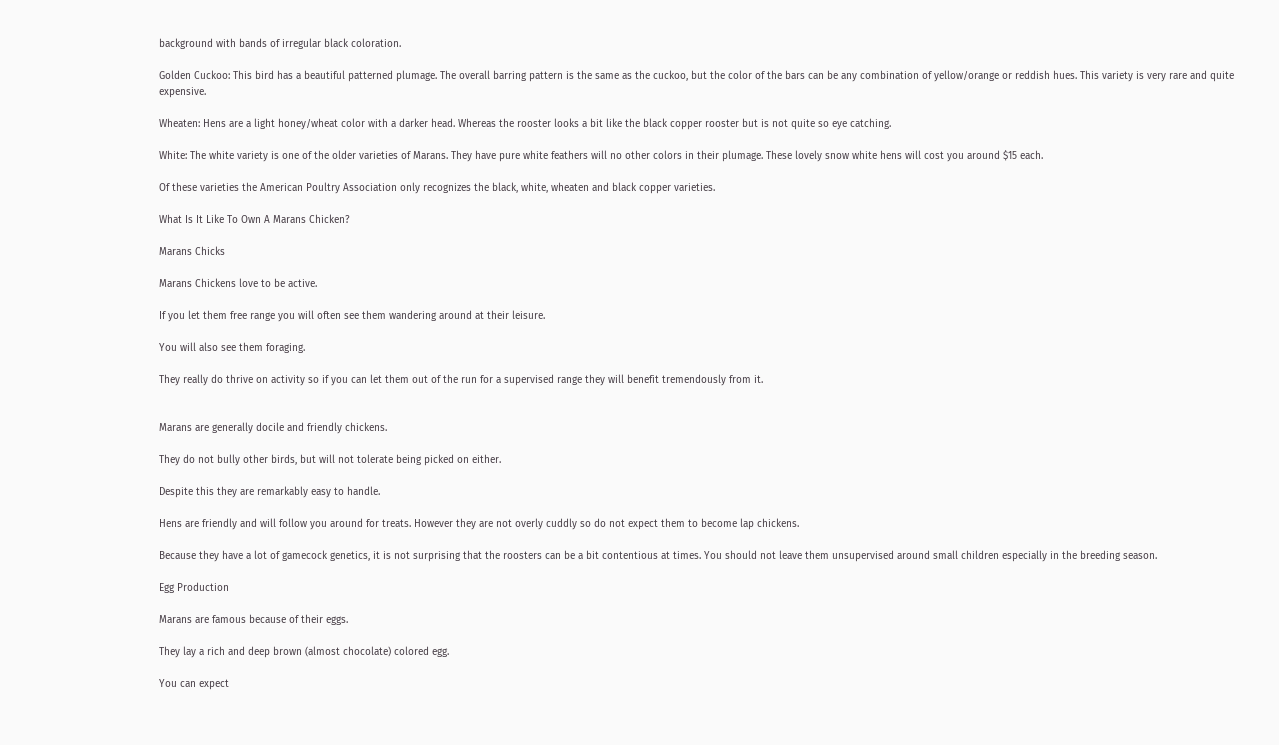background with bands of irregular black coloration.

Golden Cuckoo: This bird has a beautiful patterned plumage. The overall barring pattern is the same as the cuckoo, but the color of the bars can be any combination of yellow/orange or reddish hues. This variety is very rare and quite expensive.

Wheaten: Hens are a light honey/wheat color with a darker head. Whereas the rooster looks a bit like the black copper rooster but is not quite so eye catching.

White: The white variety is one of the older varieties of Marans. They have pure white feathers will no other colors in their plumage. These lovely snow white hens will cost you around $15 each.

Of these varieties the American Poultry Association only recognizes the black, white, wheaten and black copper varieties.

What Is It Like To Own A Marans Chicken?

Marans Chicks

Marans Chickens love to be active.

If you let them free range you will often see them wandering around at their leisure.

You will also see them foraging.

They really do thrive on activity so if you can let them out of the run for a supervised range they will benefit tremendously from it.


Marans are generally docile and friendly chickens.

They do not bully other birds, but will not tolerate being picked on either.

Despite this they are remarkably easy to handle.

Hens are friendly and will follow you around for treats. However they are not overly cuddly so do not expect them to become lap chickens.

Because they have a lot of gamecock genetics, it is not surprising that the roosters can be a bit contentious at times. You should not leave them unsupervised around small children especially in the breeding season.

Egg Production

Marans are famous because of their eggs.

They lay a rich and deep brown (almost chocolate) colored egg.

You can expect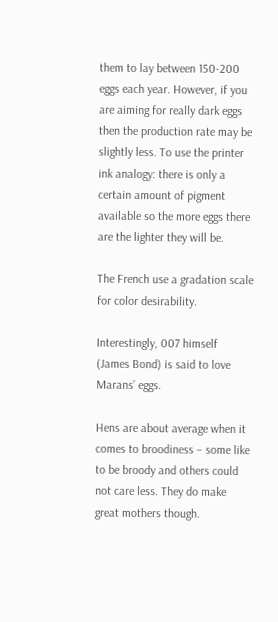them to lay between 150-200 eggs each year. However, if you are aiming for really dark eggs then the production rate may be slightly less. To use the printer ink analogy: there is only a certain amount of pigment available so the more eggs there are the lighter they will be.

The French use a gradation scale for color desirability.

Interestingly, 007 himself (James Bond) is said to love Marans’ eggs.

Hens are about average when it comes to broodiness – some like to be broody and others could not care less. They do make great mothers though.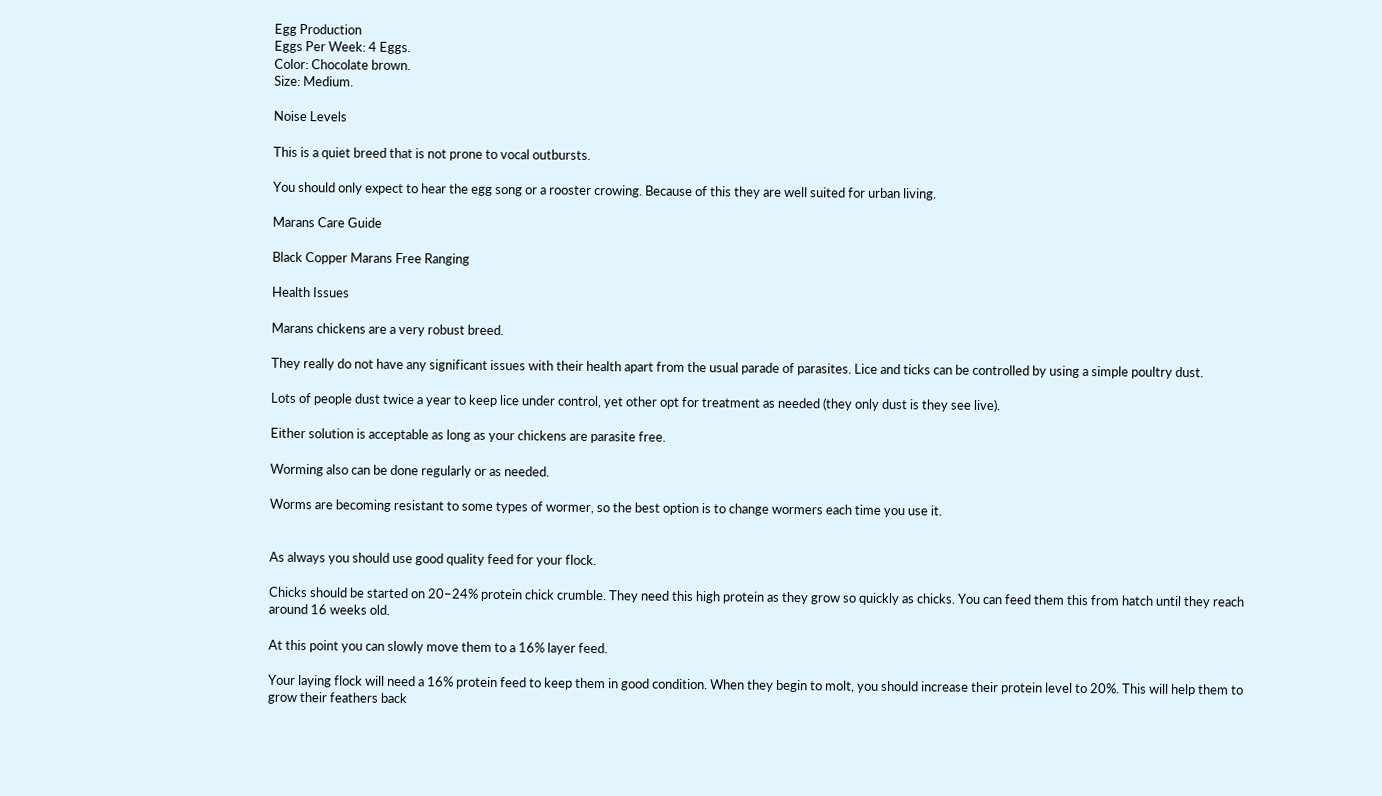Egg Production
Eggs Per Week: 4 Eggs.
Color: Chocolate brown.
Size: Medium.

Noise Levels

This is a quiet breed that is not prone to vocal outbursts.

You should only expect to hear the egg song or a rooster crowing. Because of this they are well suited for urban living.

Marans Care Guide

Black Copper Marans Free Ranging

Health Issues

Marans chickens are a very robust breed.

They really do not have any significant issues with their health apart from the usual parade of parasites. Lice and ticks can be controlled by using a simple poultry dust.

Lots of people dust twice a year to keep lice under control, yet other opt for treatment as needed (they only dust is they see live).

Either solution is acceptable as long as your chickens are parasite free.

Worming also can be done regularly or as needed.

Worms are becoming resistant to some types of wormer, so the best option is to change wormers each time you use it.


As always you should use good quality feed for your flock.

Chicks should be started on 20–24% protein chick crumble. They need this high protein as they grow so quickly as chicks. You can feed them this from hatch until they reach around 16 weeks old.

At this point you can slowly move them to a 16% layer feed.

Your laying flock will need a 16% protein feed to keep them in good condition. When they begin to molt, you should increase their protein level to 20%. This will help them to grow their feathers back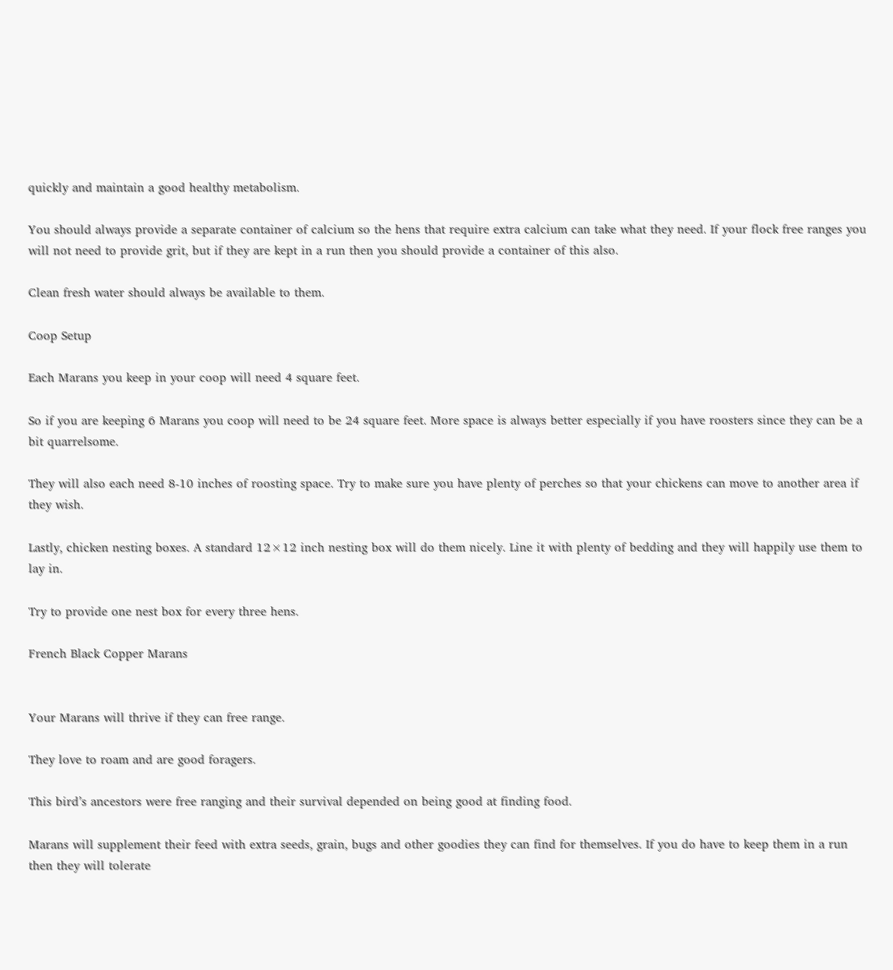quickly and maintain a good healthy metabolism.

You should always provide a separate container of calcium so the hens that require extra calcium can take what they need. If your flock free ranges you will not need to provide grit, but if they are kept in a run then you should provide a container of this also.

Clean fresh water should always be available to them.

Coop Setup

Each Marans you keep in your coop will need 4 square feet.

So if you are keeping 6 Marans you coop will need to be 24 square feet. More space is always better especially if you have roosters since they can be a bit quarrelsome.

They will also each need 8-10 inches of roosting space. Try to make sure you have plenty of perches so that your chickens can move to another area if they wish.

Lastly, chicken nesting boxes. A standard 12×12 inch nesting box will do them nicely. Line it with plenty of bedding and they will happily use them to lay in.

Try to provide one nest box for every three hens.

French Black Copper Marans


Your Marans will thrive if they can free range.

They love to roam and are good foragers.

This bird’s ancestors were free ranging and their survival depended on being good at finding food.

Marans will supplement their feed with extra seeds, grain, bugs and other goodies they can find for themselves. If you do have to keep them in a run then they will tolerate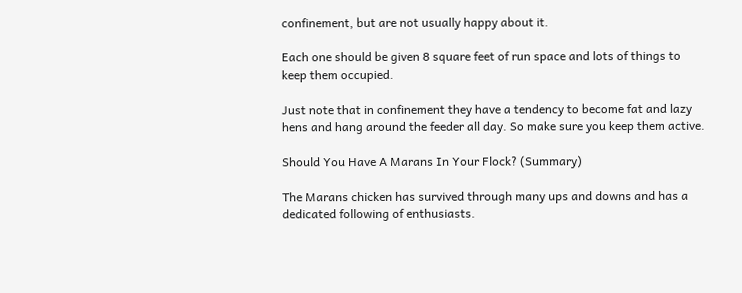confinement, but are not usually happy about it.

Each one should be given 8 square feet of run space and lots of things to keep them occupied.

Just note that in confinement they have a tendency to become fat and lazy hens and hang around the feeder all day. So make sure you keep them active.

Should You Have A Marans In Your Flock? (Summary)

The Marans chicken has survived through many ups and downs and has a dedicated following of enthusiasts.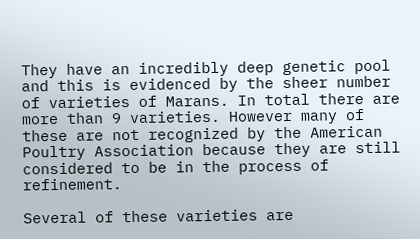They have an incredibly deep genetic pool and this is evidenced by the sheer number of varieties of Marans. In total there are more than 9 varieties. However many of these are not recognized by the American Poultry Association because they are still considered to be in the process of refinement.

Several of these varieties are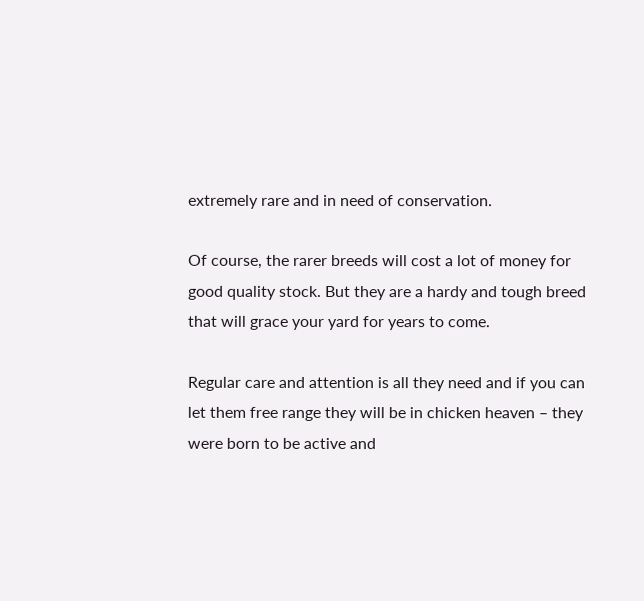extremely rare and in need of conservation.

Of course, the rarer breeds will cost a lot of money for good quality stock. But they are a hardy and tough breed that will grace your yard for years to come.

Regular care and attention is all they need and if you can let them free range they will be in chicken heaven – they were born to be active and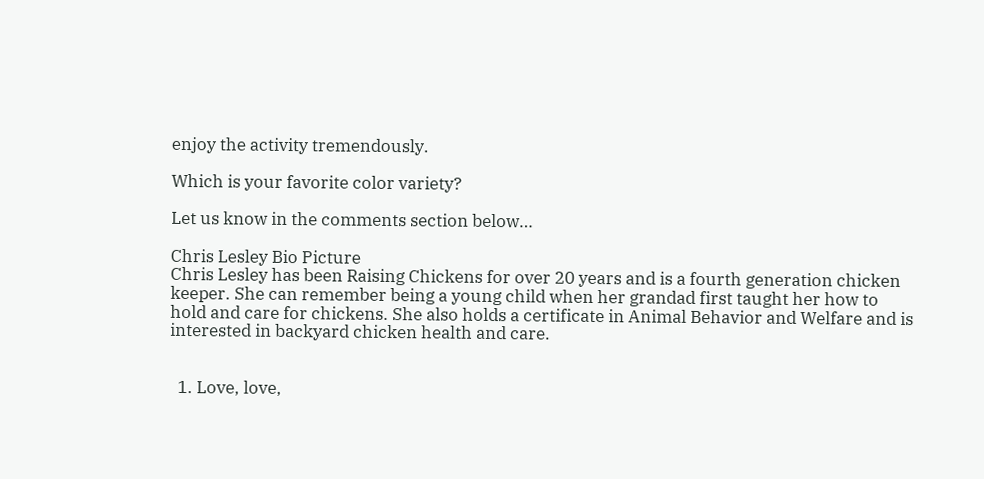enjoy the activity tremendously.

Which is your favorite color variety?

Let us know in the comments section below…

Chris Lesley Bio Picture
Chris Lesley has been Raising Chickens for over 20 years and is a fourth generation chicken keeper. She can remember being a young child when her grandad first taught her how to hold and care for chickens. She also holds a certificate in Animal Behavior and Welfare and is interested in backyard chicken health and care.


  1. Love, love,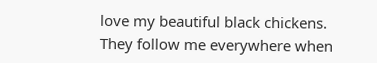love my beautiful black chickens. They follow me everywhere when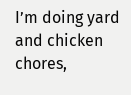I’m doing yard and chicken chores,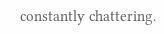constantly chattering.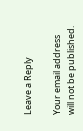Leave a Reply

Your email address will not be published.